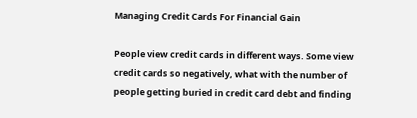Managing Credit Cards For Financial Gain

People view credit cards in different ways. Some view credit cards so negatively, what with the number of people getting buried in credit card debt and finding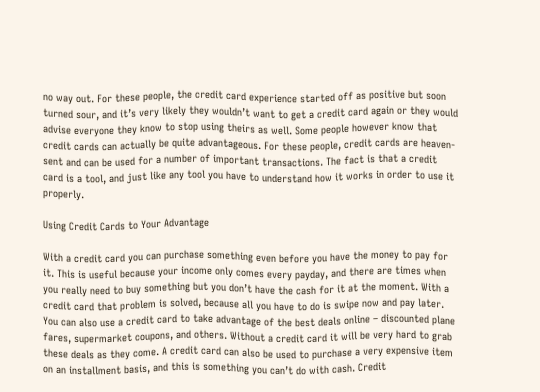no way out. For these people, the credit card experience started off as positive but soon turned sour, and it’s very likely they wouldn’t want to get a credit card again or they would advise everyone they know to stop using theirs as well. Some people however know that credit cards can actually be quite advantageous. For these people, credit cards are heaven-sent and can be used for a number of important transactions. The fact is that a credit card is a tool, and just like any tool you have to understand how it works in order to use it properly.

Using Credit Cards to Your Advantage

With a credit card you can purchase something even before you have the money to pay for it. This is useful because your income only comes every payday, and there are times when you really need to buy something but you don’t have the cash for it at the moment. With a credit card that problem is solved, because all you have to do is swipe now and pay later. You can also use a credit card to take advantage of the best deals online – discounted plane fares, supermarket coupons, and others. Without a credit card it will be very hard to grab these deals as they come. A credit card can also be used to purchase a very expensive item on an installment basis, and this is something you can’t do with cash. Credit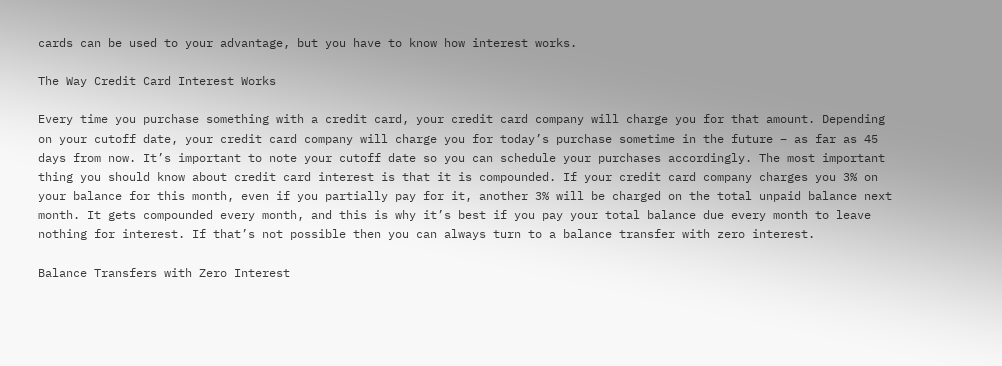cards can be used to your advantage, but you have to know how interest works.

The Way Credit Card Interest Works

Every time you purchase something with a credit card, your credit card company will charge you for that amount. Depending on your cutoff date, your credit card company will charge you for today’s purchase sometime in the future – as far as 45 days from now. It’s important to note your cutoff date so you can schedule your purchases accordingly. The most important thing you should know about credit card interest is that it is compounded. If your credit card company charges you 3% on your balance for this month, even if you partially pay for it, another 3% will be charged on the total unpaid balance next month. It gets compounded every month, and this is why it’s best if you pay your total balance due every month to leave nothing for interest. If that’s not possible then you can always turn to a balance transfer with zero interest.

Balance Transfers with Zero Interest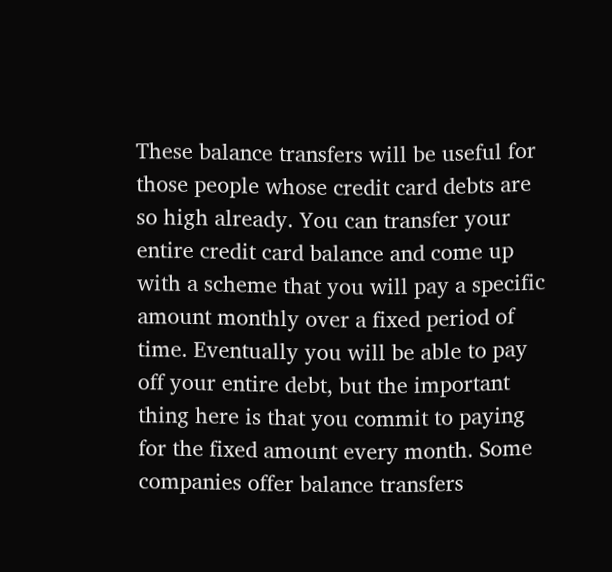These balance transfers will be useful for those people whose credit card debts are so high already. You can transfer your entire credit card balance and come up with a scheme that you will pay a specific amount monthly over a fixed period of time. Eventually you will be able to pay off your entire debt, but the important thing here is that you commit to paying for the fixed amount every month. Some companies offer balance transfers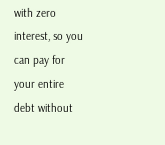with zero interest, so you can pay for your entire debt without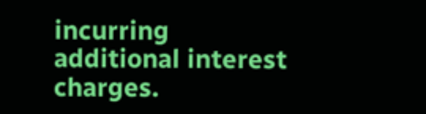incurring additional interest charges.